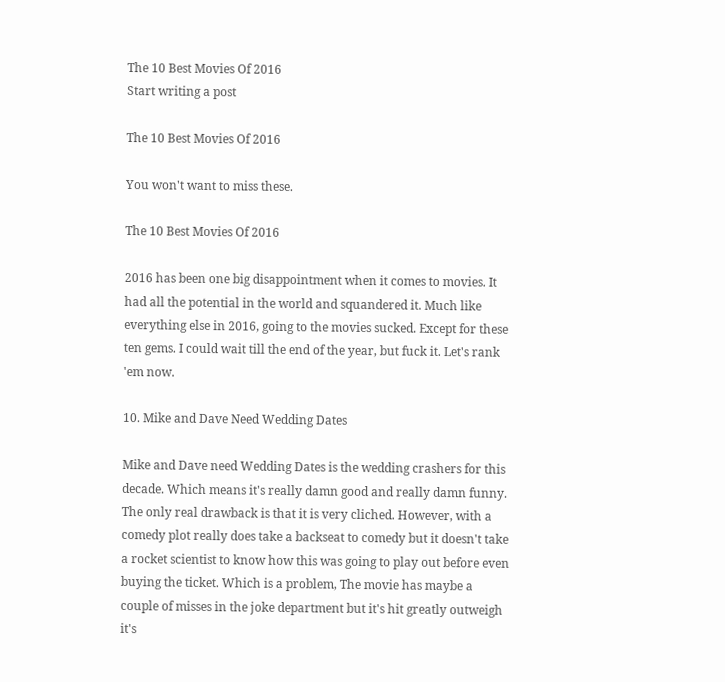The 10 Best Movies Of 2016
Start writing a post

The 10 Best Movies Of 2016

You won't want to miss these.

The 10 Best Movies Of 2016

2016 has been one big disappointment when it comes to movies. It had all the potential in the world and squandered it. Much like everything else in 2016, going to the movies sucked. Except for these ten gems. I could wait till the end of the year, but fuck it. Let's rank 'em now.

10. Mike and Dave Need Wedding Dates

Mike and Dave need Wedding Dates is the wedding crashers for this decade. Which means it's really damn good and really damn funny. The only real drawback is that it is very cliched. However, with a comedy plot really does take a backseat to comedy but it doesn't take a rocket scientist to know how this was going to play out before even buying the ticket. Which is a problem, The movie has maybe a couple of misses in the joke department but it's hit greatly outweigh it's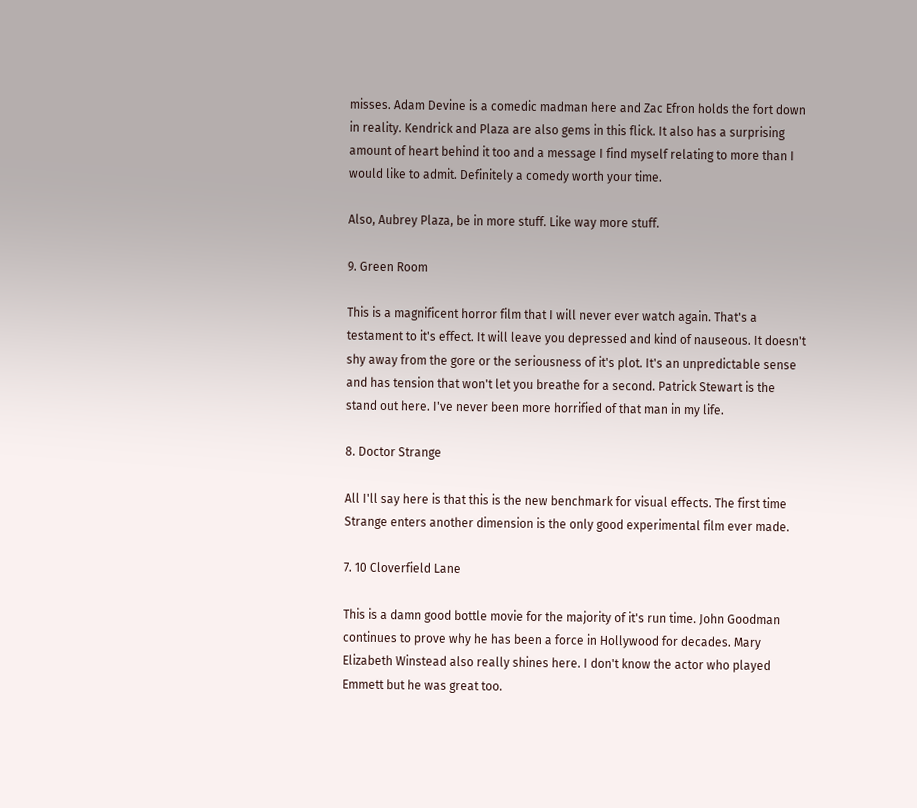misses. Adam Devine is a comedic madman here and Zac Efron holds the fort down in reality. Kendrick and Plaza are also gems in this flick. It also has a surprising amount of heart behind it too and a message I find myself relating to more than I would like to admit. Definitely a comedy worth your time.

Also, Aubrey Plaza, be in more stuff. Like way more stuff.

9. Green Room

This is a magnificent horror film that I will never ever watch again. That's a testament to it's effect. It will leave you depressed and kind of nauseous. It doesn't shy away from the gore or the seriousness of it's plot. It's an unpredictable sense and has tension that won't let you breathe for a second. Patrick Stewart is the stand out here. I've never been more horrified of that man in my life.

8. Doctor Strange

All I'll say here is that this is the new benchmark for visual effects. The first time Strange enters another dimension is the only good experimental film ever made.

7. 10 Cloverfield Lane

This is a damn good bottle movie for the majority of it's run time. John Goodman continues to prove why he has been a force in Hollywood for decades. Mary Elizabeth Winstead also really shines here. I don't know the actor who played Emmett but he was great too.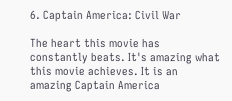6. Captain America: Civil War

The heart this movie has constantly beats. It's amazing what this movie achieves. It is an amazing Captain America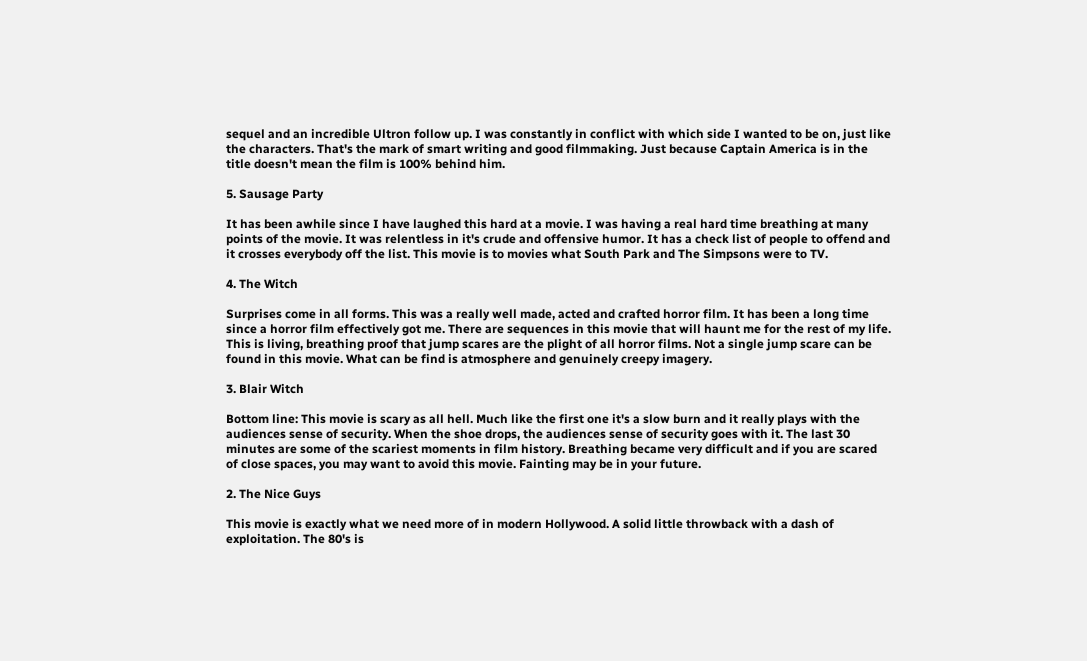sequel and an incredible Ultron follow up. I was constantly in conflict with which side I wanted to be on, just like the characters. That's the mark of smart writing and good filmmaking. Just because Captain America is in the title doesn't mean the film is 100% behind him.

5. Sausage Party

It has been awhile since I have laughed this hard at a movie. I was having a real hard time breathing at many points of the movie. It was relentless in it's crude and offensive humor. It has a check list of people to offend and it crosses everybody off the list. This movie is to movies what South Park and The Simpsons were to TV.

4. The Witch

Surprises come in all forms. This was a really well made, acted and crafted horror film. It has been a long time since a horror film effectively got me. There are sequences in this movie that will haunt me for the rest of my life. This is living, breathing proof that jump scares are the plight of all horror films. Not a single jump scare can be found in this movie. What can be find is atmosphere and genuinely creepy imagery.

3. Blair Witch

Bottom line: This movie is scary as all hell. Much like the first one it's a slow burn and it really plays with the audiences sense of security. When the shoe drops, the audiences sense of security goes with it. The last 30 minutes are some of the scariest moments in film history. Breathing became very difficult and if you are scared of close spaces, you may want to avoid this movie. Fainting may be in your future.

2. The Nice Guys

This movie is exactly what we need more of in modern Hollywood. A solid little throwback with a dash of exploitation. The 80's is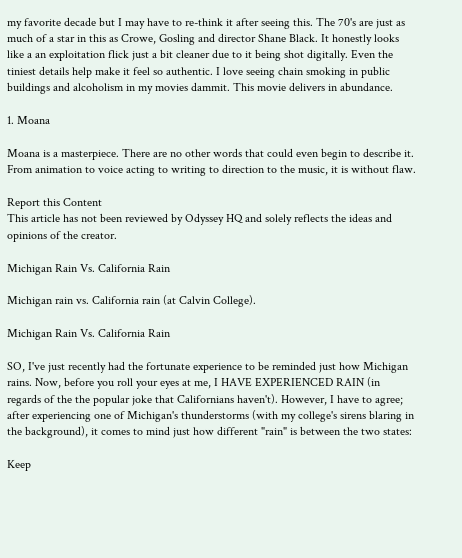my favorite decade but I may have to re-think it after seeing this. The 70's are just as much of a star in this as Crowe, Gosling and director Shane Black. It honestly looks like a an exploitation flick just a bit cleaner due to it being shot digitally. Even the tiniest details help make it feel so authentic. I love seeing chain smoking in public buildings and alcoholism in my movies dammit. This movie delivers in abundance.

1. Moana

Moana is a masterpiece. There are no other words that could even begin to describe it. From animation to voice acting to writing to direction to the music, it is without flaw.

Report this Content
This article has not been reviewed by Odyssey HQ and solely reflects the ideas and opinions of the creator.

Michigan Rain Vs. California Rain

Michigan rain vs. California rain (at Calvin College).

Michigan Rain Vs. California Rain

SO, I've just recently had the fortunate experience to be reminded just how Michigan rains. Now, before you roll your eyes at me, I HAVE EXPERIENCED RAIN (in regards of the the popular joke that Californians haven't). However, I have to agree; after experiencing one of Michigan's thunderstorms (with my college's sirens blaring in the background), it comes to mind just how different "rain" is between the two states:

Keep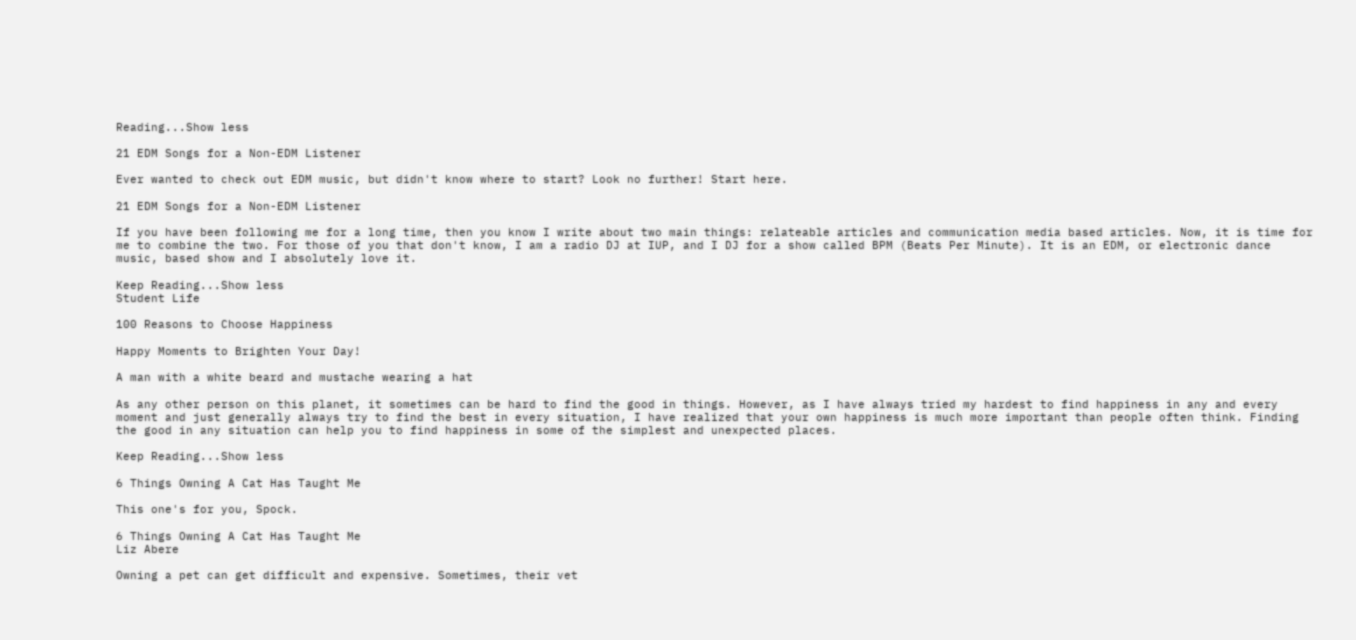Reading...Show less

21 EDM Songs for a Non-EDM Listener

Ever wanted to check out EDM music, but didn't know where to start? Look no further! Start here.

21 EDM Songs for a Non-EDM Listener

If you have been following me for a long time, then you know I write about two main things: relateable articles and communication media based articles. Now, it is time for me to combine the two. For those of you that don't know, I am a radio DJ at IUP, and I DJ for a show called BPM (Beats Per Minute). It is an EDM, or electronic dance music, based show and I absolutely love it.

Keep Reading...Show less
Student Life

100 Reasons to Choose Happiness

Happy Moments to Brighten Your Day!

A man with a white beard and mustache wearing a hat

As any other person on this planet, it sometimes can be hard to find the good in things. However, as I have always tried my hardest to find happiness in any and every moment and just generally always try to find the best in every situation, I have realized that your own happiness is much more important than people often think. Finding the good in any situation can help you to find happiness in some of the simplest and unexpected places.

Keep Reading...Show less

6 Things Owning A Cat Has Taught Me

This one's for you, Spock.

6 Things Owning A Cat Has Taught Me
Liz Abere

Owning a pet can get difficult and expensive. Sometimes, their vet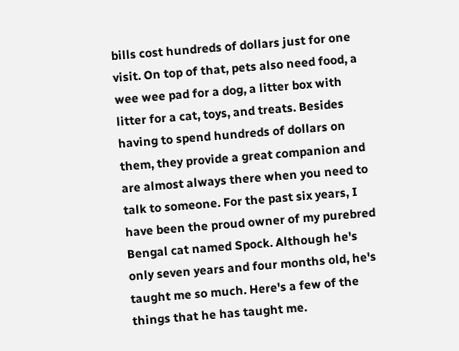bills cost hundreds of dollars just for one visit. On top of that, pets also need food, a wee wee pad for a dog, a litter box with litter for a cat, toys, and treats. Besides having to spend hundreds of dollars on them, they provide a great companion and are almost always there when you need to talk to someone. For the past six years, I have been the proud owner of my purebred Bengal cat named Spock. Although he's only seven years and four months old, he's taught me so much. Here's a few of the things that he has taught me.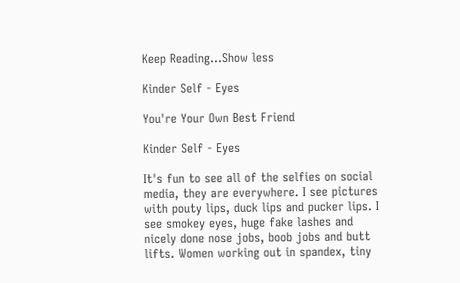Keep Reading...Show less

Kinder Self - Eyes

You're Your Own Best Friend

Kinder Self - Eyes

It's fun to see all of the selfies on social media, they are everywhere. I see pictures with pouty lips, duck lips and pucker lips. I see smokey eyes, huge fake lashes and nicely done nose jobs, boob jobs and butt lifts. Women working out in spandex, tiny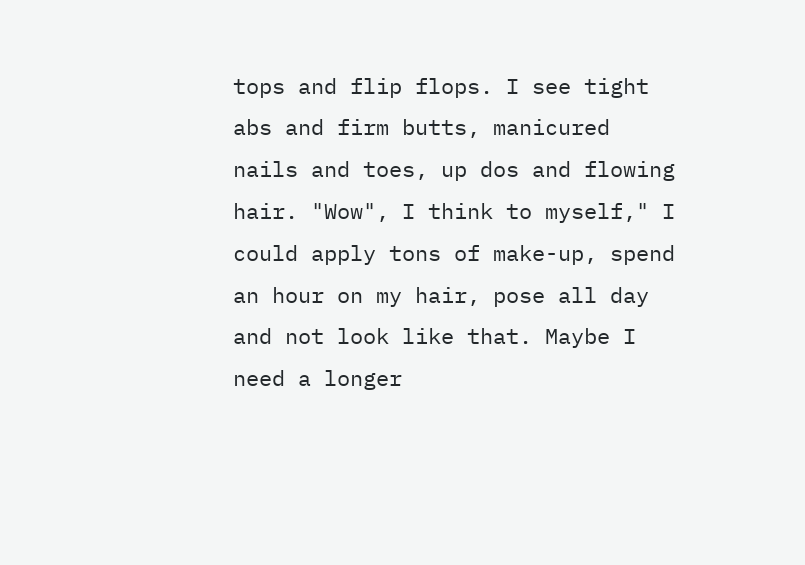tops and flip flops. I see tight abs and firm butts, manicured nails and toes, up dos and flowing hair. "Wow", I think to myself," I could apply tons of make-up, spend an hour on my hair, pose all day and not look like that. Maybe I need a longer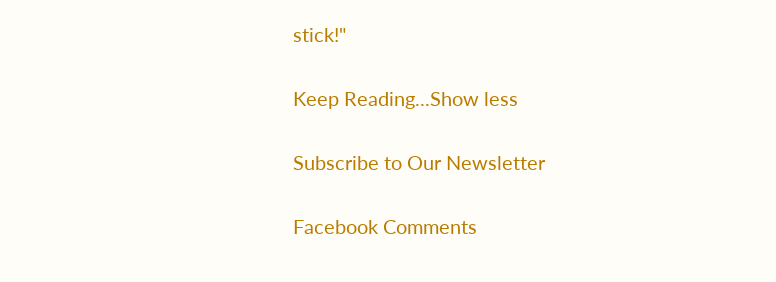stick!"

Keep Reading...Show less

Subscribe to Our Newsletter

Facebook Comments